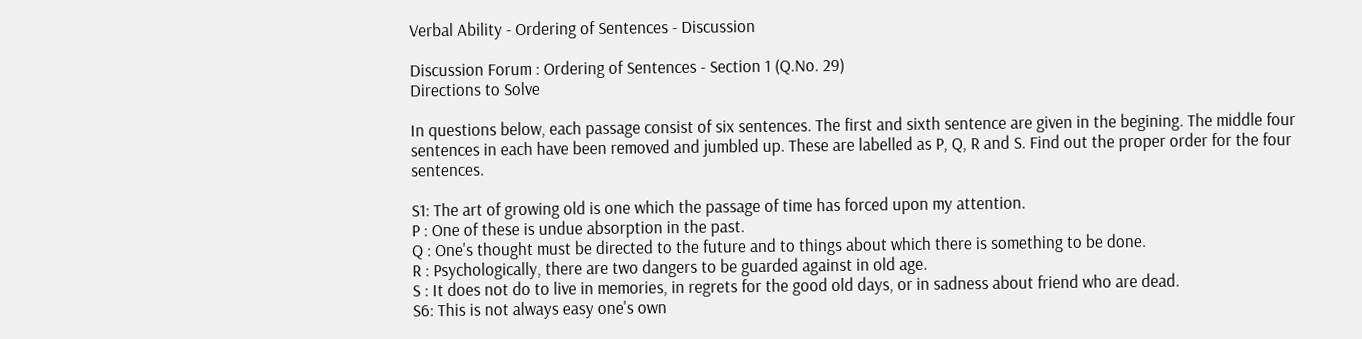Verbal Ability - Ordering of Sentences - Discussion

Discussion Forum : Ordering of Sentences - Section 1 (Q.No. 29)
Directions to Solve

In questions below, each passage consist of six sentences. The first and sixth sentence are given in the begining. The middle four sentences in each have been removed and jumbled up. These are labelled as P, Q, R and S. Find out the proper order for the four sentences.

S1: The art of growing old is one which the passage of time has forced upon my attention.
P : One of these is undue absorption in the past.
Q : One's thought must be directed to the future and to things about which there is something to be done.
R : Psychologically, there are two dangers to be guarded against in old age.
S : It does not do to live in memories, in regrets for the good old days, or in sadness about friend who are dead.
S6: This is not always easy one's own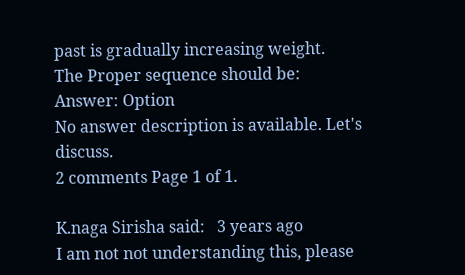past is gradually increasing weight.
The Proper sequence should be:
Answer: Option
No answer description is available. Let's discuss.
2 comments Page 1 of 1.

K.naga Sirisha said:   3 years ago
I am not not understanding this, please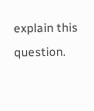explain this question.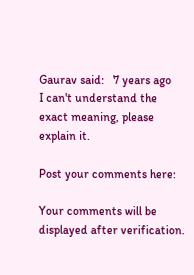Gaurav said:   7 years ago
I can't understand the exact meaning, please explain it.

Post your comments here:

Your comments will be displayed after verification.